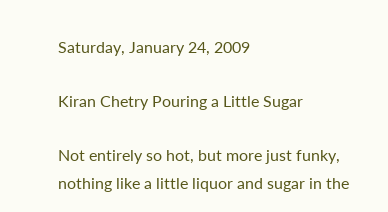Saturday, January 24, 2009

Kiran Chetry Pouring a Little Sugar

Not entirely so hot, but more just funky, nothing like a little liquor and sugar in the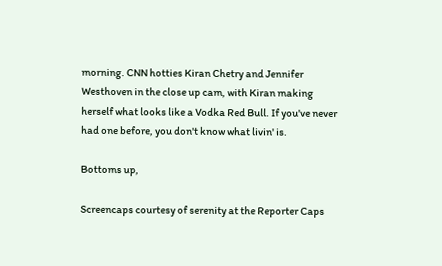morning. CNN hotties Kiran Chetry and Jennifer Westhoven in the close up cam, with Kiran making herself what looks like a Vodka Red Bull. If you've never had one before, you don't know what livin' is.

Bottoms up,

Screencaps courtesy of serenity at the Reporter Caps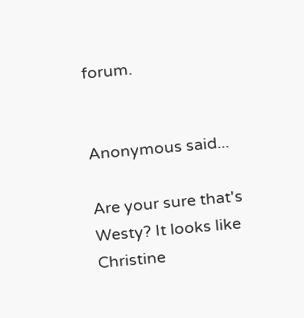forum.


Anonymous said...

Are your sure that's Westy? It looks like Christine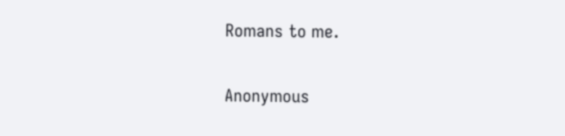Romans to me.

Anonymous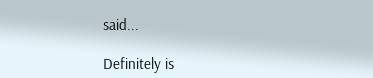said...

Definitely is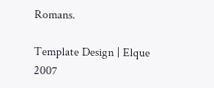Romans.

Template Design | Elque 2007